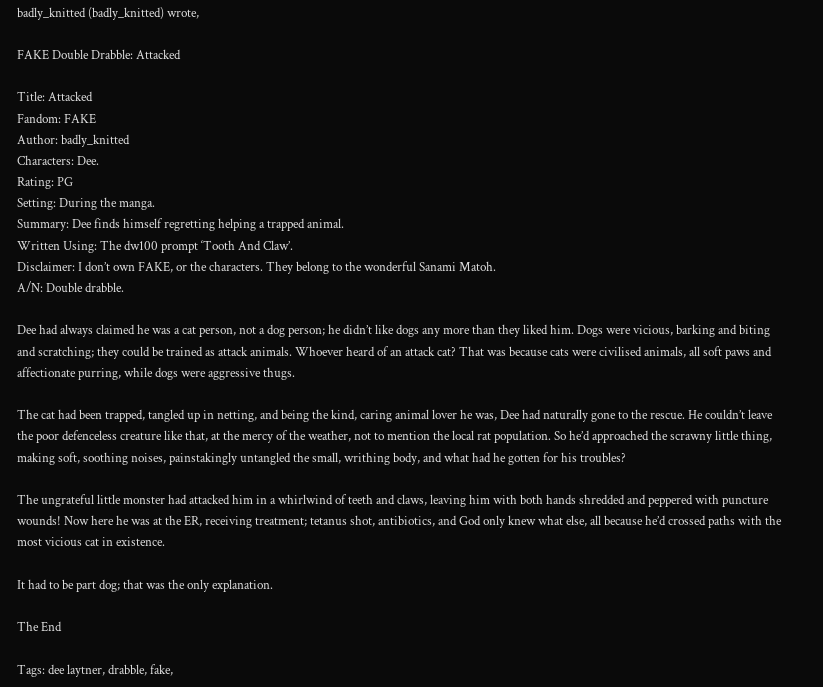badly_knitted (badly_knitted) wrote,

FAKE Double Drabble: Attacked

Title: Attacked
Fandom: FAKE
Author: badly_knitted
Characters: Dee.
Rating: PG
Setting: During the manga.
Summary: Dee finds himself regretting helping a trapped animal.
Written Using: The dw100 prompt ‘Tooth And Claw’.
Disclaimer: I don’t own FAKE, or the characters. They belong to the wonderful Sanami Matoh.
A/N: Double drabble.

Dee had always claimed he was a cat person, not a dog person; he didn’t like dogs any more than they liked him. Dogs were vicious, barking and biting and scratching; they could be trained as attack animals. Whoever heard of an attack cat? That was because cats were civilised animals, all soft paws and affectionate purring, while dogs were aggressive thugs.

The cat had been trapped, tangled up in netting, and being the kind, caring animal lover he was, Dee had naturally gone to the rescue. He couldn’t leave the poor defenceless creature like that, at the mercy of the weather, not to mention the local rat population. So he’d approached the scrawny little thing, making soft, soothing noises, painstakingly untangled the small, writhing body, and what had he gotten for his troubles?

The ungrateful little monster had attacked him in a whirlwind of teeth and claws, leaving him with both hands shredded and peppered with puncture wounds! Now here he was at the ER, receiving treatment; tetanus shot, antibiotics, and God only knew what else, all because he’d crossed paths with the most vicious cat in existence.

It had to be part dog; that was the only explanation.

The End

Tags: dee laytner, drabble, fake,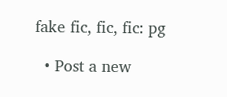fake fic, fic, fic: pg

  • Post a new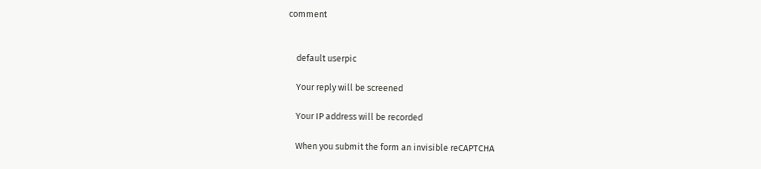comment


    default userpic

    Your reply will be screened

    Your IP address will be recorded

    When you submit the form an invisible reCAPTCHA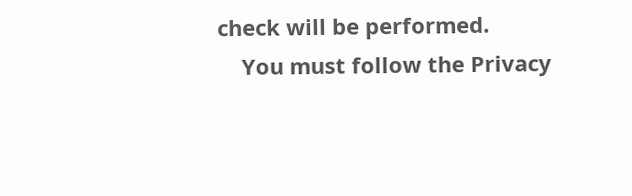check will be performed.
    You must follow the Privacy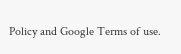Policy and Google Terms of use.